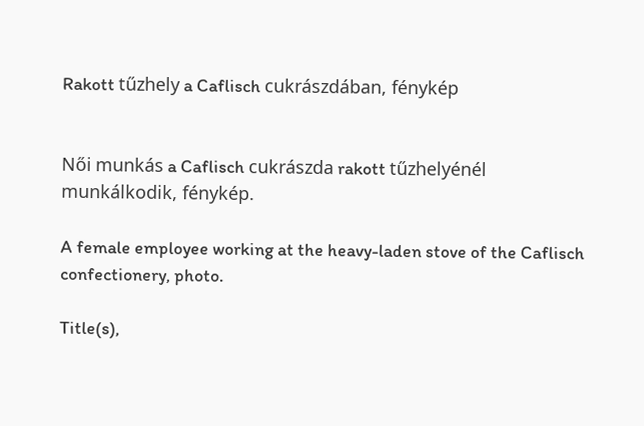Rakott tűzhely a Caflisch cukrászdában, fénykép


Női munkás a Caflisch cukrászda rakott tűzhelyénél munkálkodik, fénykép.

A female employee working at the heavy-laden stove of the Caflisch confectionery, photo.

Title(s),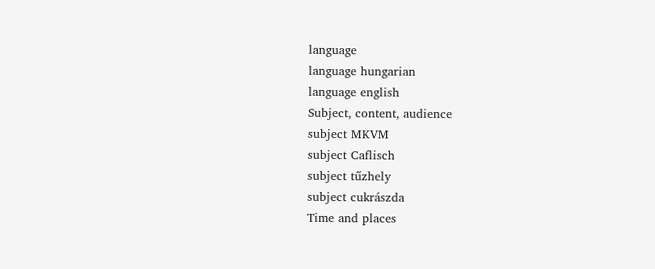language
language hungarian
language english
Subject, content, audience
subject MKVM
subject Caflisch
subject tűzhely
subject cukrászda
Time and places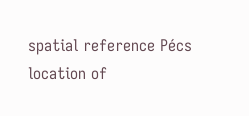spatial reference Pécs
location of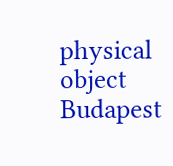physical object Budapest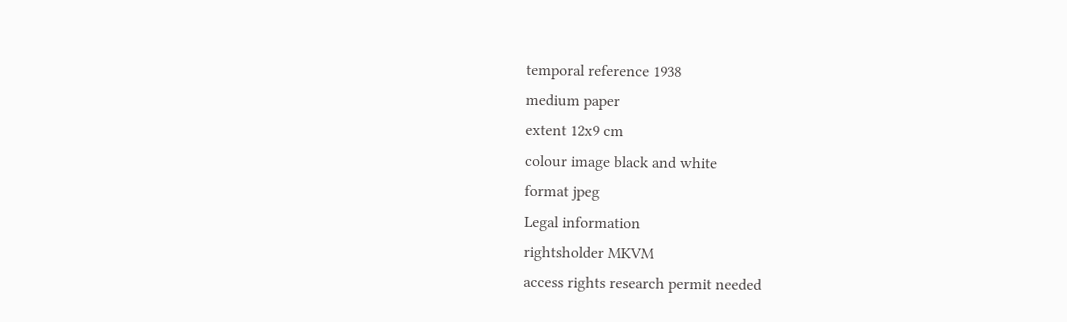temporal reference 1938
medium paper
extent 12x9 cm
colour image black and white
format jpeg
Legal information
rightsholder MKVM
access rights research permit needed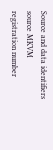Source and data identifiers
source MKVM
registration number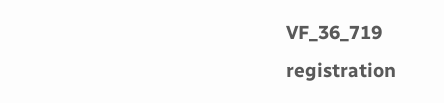VF_36_719
registration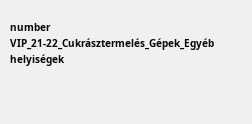number VIP_21-22_Cukrásztermelés_Gépek_Egyéb helyiségek